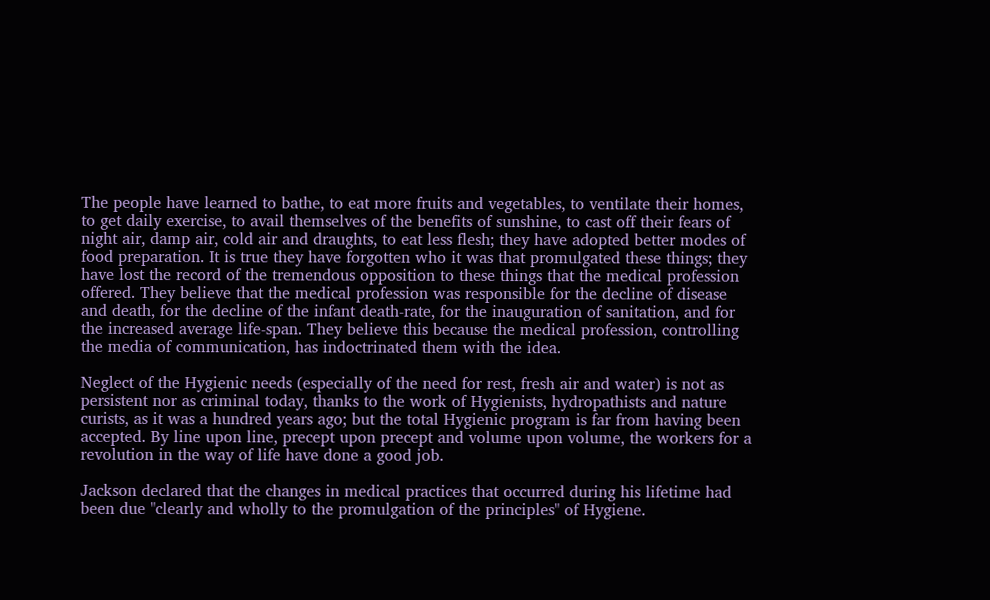The people have learned to bathe, to eat more fruits and vegetables, to ventilate their homes, to get daily exercise, to avail themselves of the benefits of sunshine, to cast off their fears of night air, damp air, cold air and draughts, to eat less flesh; they have adopted better modes of food preparation. It is true they have forgotten who it was that promulgated these things; they have lost the record of the tremendous opposition to these things that the medical profession offered. They believe that the medical profession was responsible for the decline of disease and death, for the decline of the infant death-rate, for the inauguration of sanitation, and for the increased average life-span. They believe this because the medical profession, controlling the media of communication, has indoctrinated them with the idea.

Neglect of the Hygienic needs (especially of the need for rest, fresh air and water) is not as persistent nor as criminal today, thanks to the work of Hygienists, hydropathists and nature curists, as it was a hundred years ago; but the total Hygienic program is far from having been accepted. By line upon line, precept upon precept and volume upon volume, the workers for a revolution in the way of life have done a good job.

Jackson declared that the changes in medical practices that occurred during his lifetime had been due "clearly and wholly to the promulgation of the principles" of Hygiene.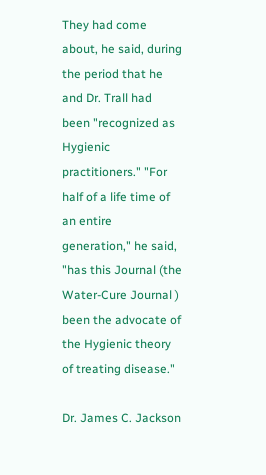They had come about, he said, during the period that he and Dr. Trall had been "recognized as Hygienic practitioners." "For half of a life time of an entire generation," he said, "has this Journal (the Water-Cure Journal ) been the advocate of the Hygienic theory of treating disease."

Dr. James C. Jackson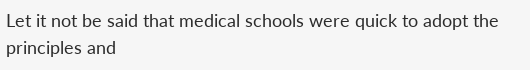Let it not be said that medical schools were quick to adopt the principles and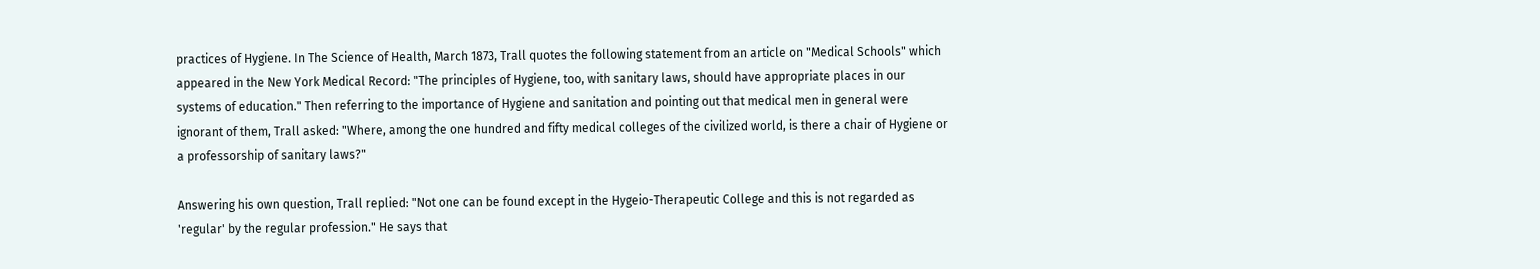practices of Hygiene. In The Science of Health, March 1873, Trall quotes the following statement from an article on "Medical Schools" which appeared in the New York Medical Record: "The principles of Hygiene, too, with sanitary laws, should have appropriate places in our systems of education." Then referring to the importance of Hygiene and sanitation and pointing out that medical men in general were ignorant of them, Trall asked: "Where, among the one hundred and fifty medical colleges of the civilized world, is there a chair of Hygiene or a professorship of sanitary laws?"

Answering his own question, Trall replied: "Not one can be found except in the Hygeio-Therapeutic College and this is not regarded as 'regular' by the regular profession." He says that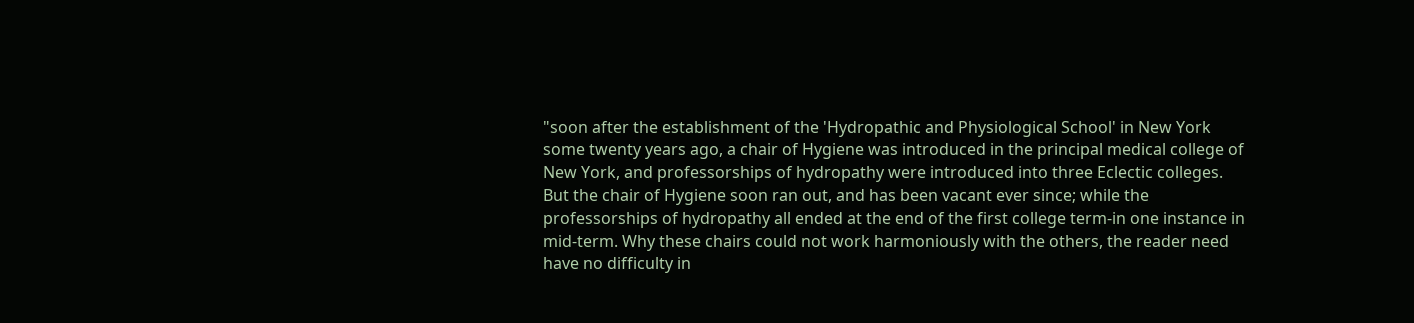"soon after the establishment of the 'Hydropathic and Physiological School' in New York some twenty years ago, a chair of Hygiene was introduced in the principal medical college of New York, and professorships of hydropathy were introduced into three Eclectic colleges. But the chair of Hygiene soon ran out, and has been vacant ever since; while the professorships of hydropathy all ended at the end of the first college term-in one instance in mid-term. Why these chairs could not work harmoniously with the others, the reader need have no difficulty in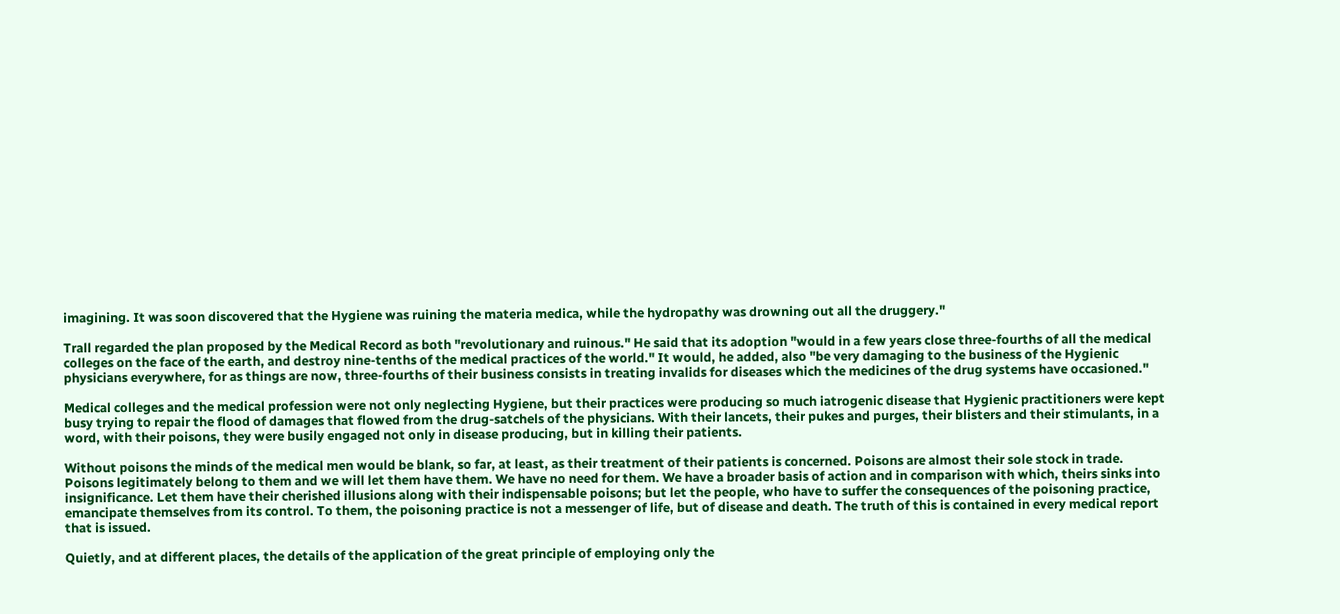imagining. It was soon discovered that the Hygiene was ruining the materia medica, while the hydropathy was drowning out all the druggery."

Trall regarded the plan proposed by the Medical Record as both "revolutionary and ruinous." He said that its adoption "would in a few years close three-fourths of all the medical colleges on the face of the earth, and destroy nine-tenths of the medical practices of the world." It would, he added, also "be very damaging to the business of the Hygienic physicians everywhere, for as things are now, three-fourths of their business consists in treating invalids for diseases which the medicines of the drug systems have occasioned."

Medical colleges and the medical profession were not only neglecting Hygiene, but their practices were producing so much iatrogenic disease that Hygienic practitioners were kept busy trying to repair the flood of damages that flowed from the drug-satchels of the physicians. With their lancets, their pukes and purges, their blisters and their stimulants, in a word, with their poisons, they were busily engaged not only in disease producing, but in killing their patients.

Without poisons the minds of the medical men would be blank, so far, at least, as their treatment of their patients is concerned. Poisons are almost their sole stock in trade. Poisons legitimately belong to them and we will let them have them. We have no need for them. We have a broader basis of action and in comparison with which, theirs sinks into insignificance. Let them have their cherished illusions along with their indispensable poisons; but let the people, who have to suffer the consequences of the poisoning practice, emancipate themselves from its control. To them, the poisoning practice is not a messenger of life, but of disease and death. The truth of this is contained in every medical report that is issued.

Quietly, and at different places, the details of the application of the great principle of employing only the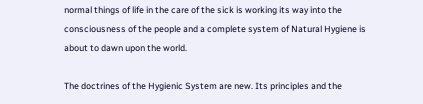normal things of life in the care of the sick is working its way into the consciousness of the people and a complete system of Natural Hygiene is about to dawn upon the world.

The doctrines of the Hygienic System are new. Its principles and the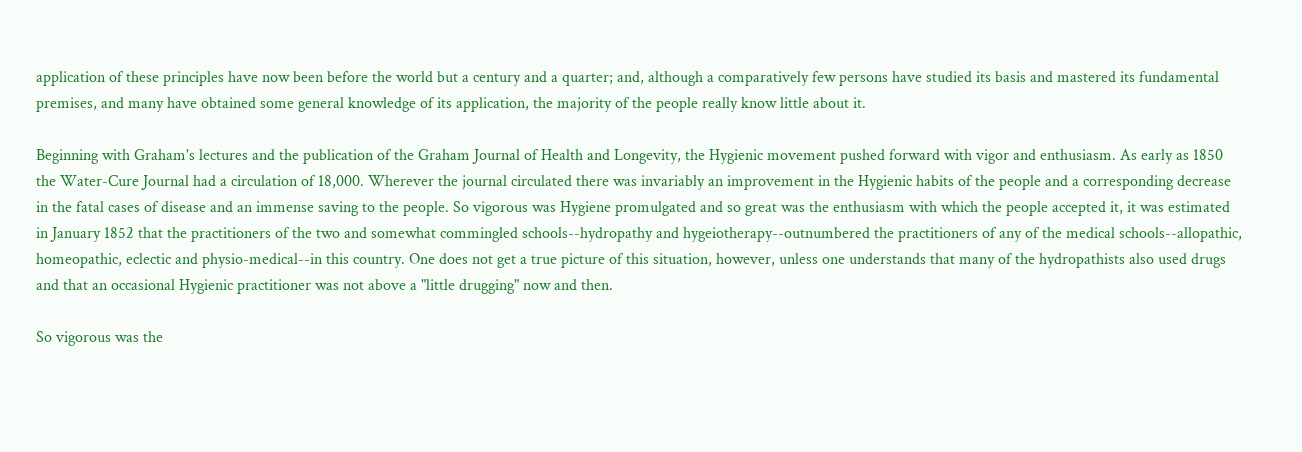application of these principles have now been before the world but a century and a quarter; and, although a comparatively few persons have studied its basis and mastered its fundamental premises, and many have obtained some general knowledge of its application, the majority of the people really know little about it.

Beginning with Graham's lectures and the publication of the Graham Journal of Health and Longevity, the Hygienic movement pushed forward with vigor and enthusiasm. As early as 1850 the Water-Cure Journal had a circulation of 18,000. Wherever the journal circulated there was invariably an improvement in the Hygienic habits of the people and a corresponding decrease in the fatal cases of disease and an immense saving to the people. So vigorous was Hygiene promulgated and so great was the enthusiasm with which the people accepted it, it was estimated in January 1852 that the practitioners of the two and somewhat commingled schools--hydropathy and hygeiotherapy--outnumbered the practitioners of any of the medical schools--allopathic, homeopathic, eclectic and physio-medical--in this country. One does not get a true picture of this situation, however, unless one understands that many of the hydropathists also used drugs and that an occasional Hygienic practitioner was not above a "little drugging" now and then.

So vigorous was the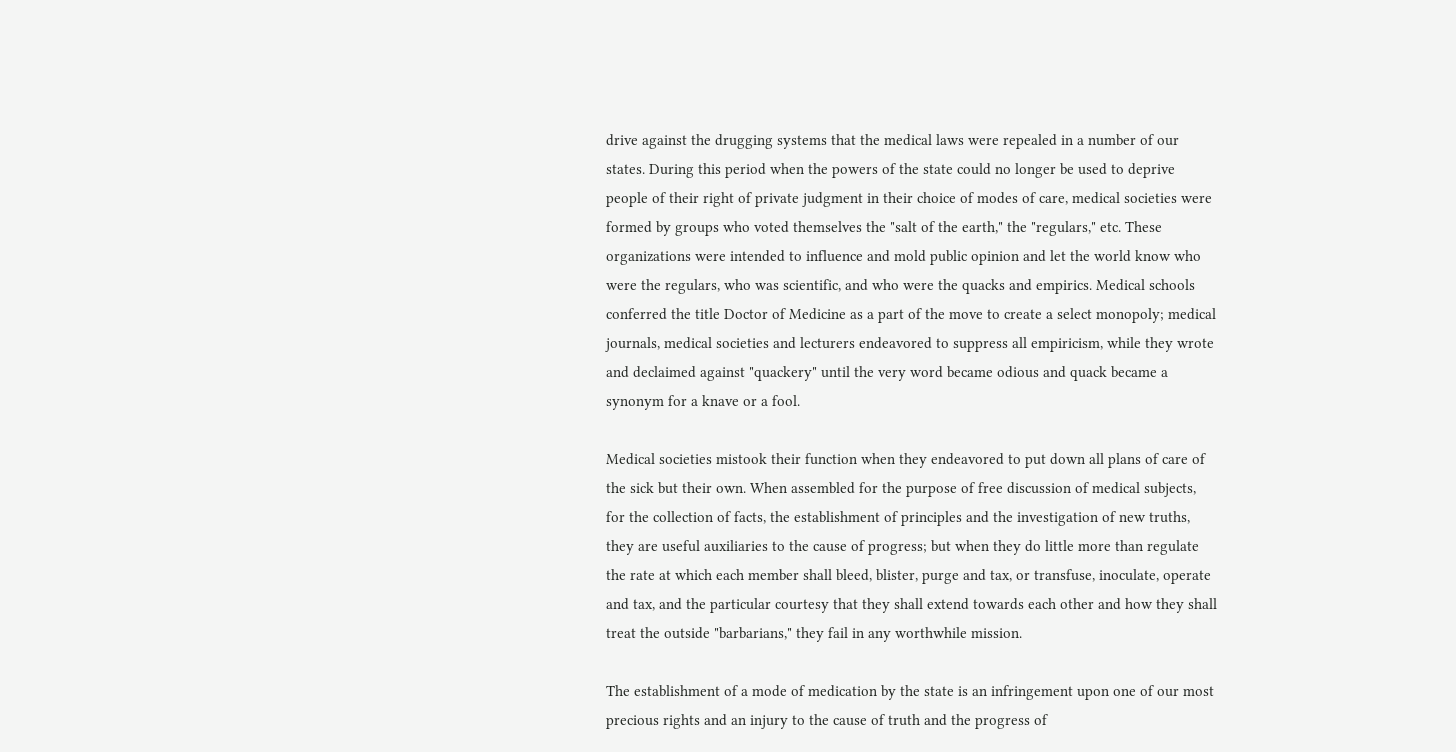drive against the drugging systems that the medical laws were repealed in a number of our states. During this period when the powers of the state could no longer be used to deprive people of their right of private judgment in their choice of modes of care, medical societies were formed by groups who voted themselves the "salt of the earth," the "regulars," etc. These organizations were intended to influence and mold public opinion and let the world know who were the regulars, who was scientific, and who were the quacks and empirics. Medical schools conferred the title Doctor of Medicine as a part of the move to create a select monopoly; medical journals, medical societies and lecturers endeavored to suppress all empiricism, while they wrote and declaimed against "quackery" until the very word became odious and quack became a synonym for a knave or a fool.

Medical societies mistook their function when they endeavored to put down all plans of care of the sick but their own. When assembled for the purpose of free discussion of medical subjects, for the collection of facts, the establishment of principles and the investigation of new truths, they are useful auxiliaries to the cause of progress; but when they do little more than regulate the rate at which each member shall bleed, blister, purge and tax, or transfuse, inoculate, operate and tax, and the particular courtesy that they shall extend towards each other and how they shall treat the outside "barbarians," they fail in any worthwhile mission.

The establishment of a mode of medication by the state is an infringement upon one of our most precious rights and an injury to the cause of truth and the progress of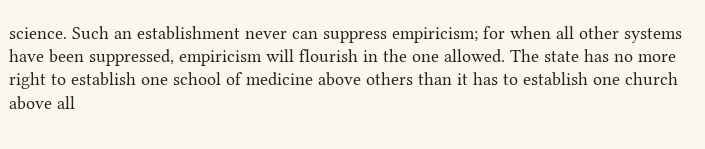science. Such an establishment never can suppress empiricism; for when all other systems have been suppressed, empiricism will flourish in the one allowed. The state has no more right to establish one school of medicine above others than it has to establish one church above all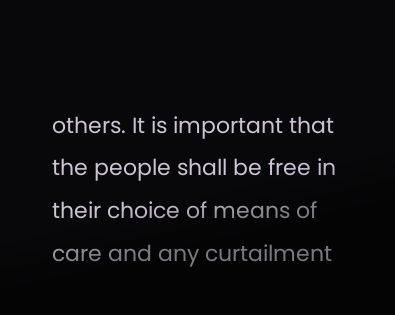others. It is important that the people shall be free in their choice of means of care and any curtailment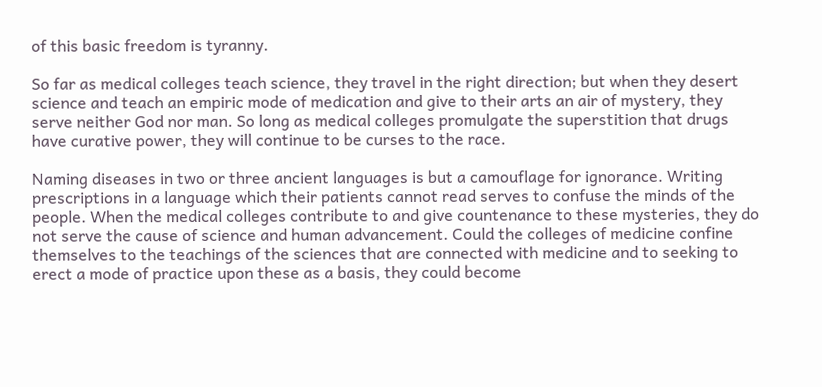of this basic freedom is tyranny.

So far as medical colleges teach science, they travel in the right direction; but when they desert science and teach an empiric mode of medication and give to their arts an air of mystery, they serve neither God nor man. So long as medical colleges promulgate the superstition that drugs have curative power, they will continue to be curses to the race.

Naming diseases in two or three ancient languages is but a camouflage for ignorance. Writing prescriptions in a language which their patients cannot read serves to confuse the minds of the people. When the medical colleges contribute to and give countenance to these mysteries, they do not serve the cause of science and human advancement. Could the colleges of medicine confine themselves to the teachings of the sciences that are connected with medicine and to seeking to erect a mode of practice upon these as a basis, they could become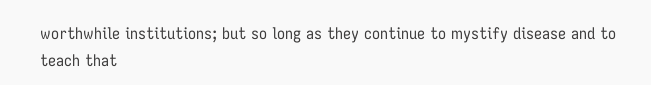worthwhile institutions; but so long as they continue to mystify disease and to teach that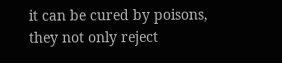it can be cured by poisons, they not only reject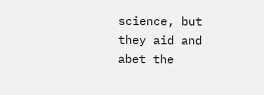science, but they aid and abet the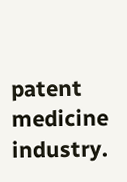patent medicine industry.